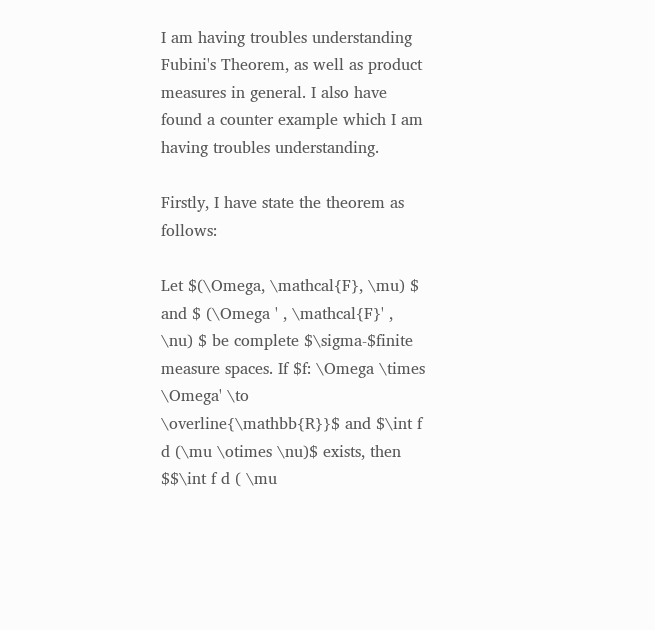I am having troubles understanding Fubini's Theorem, as well as product measures in general. I also have found a counter example which I am having troubles understanding.

Firstly, I have state the theorem as follows:

Let $(\Omega, \mathcal{F}, \mu) $ and $ (\Omega ' , \mathcal{F}' , \nu) $ be complete $\sigma-$finite measure spaces. If $f: \Omega \times \Omega' \to \overline{\mathbb{R}}$ and $\int f d (\mu \otimes \nu)$ exists, then $$\int f d ( \mu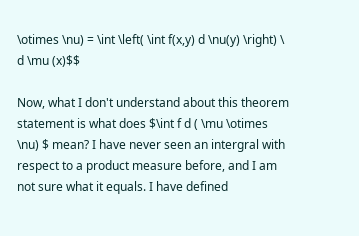\otimes \nu) = \int \left( \int f(x,y) d \nu(y) \right) \ d \mu (x)$$

Now, what I don't understand about this theorem statement is what does $\int f d ( \mu \otimes \nu) $ mean? I have never seen an intergral with respect to a product measure before, and I am not sure what it equals. I have defined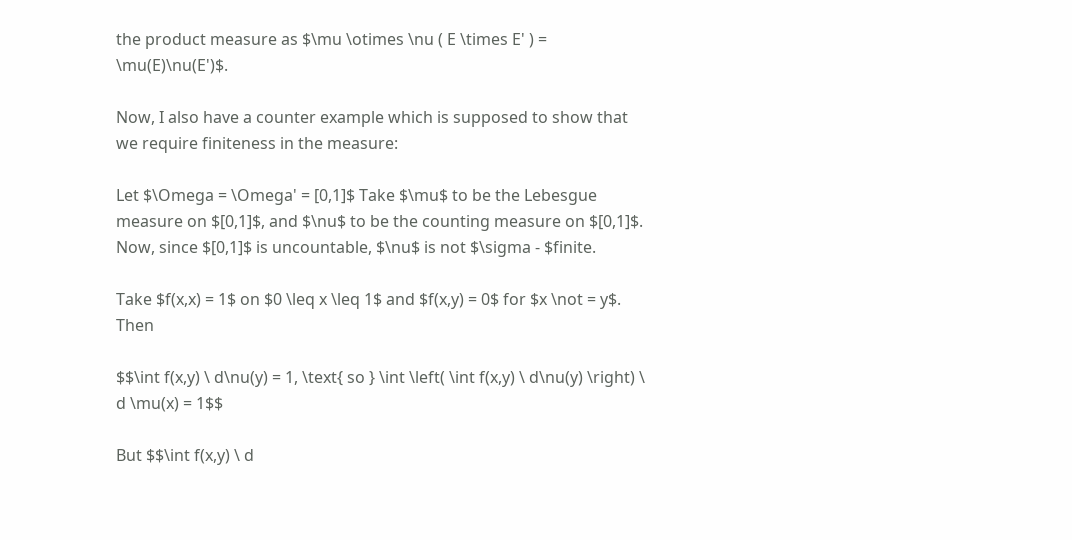the product measure as $\mu \otimes \nu ( E \times E' ) = \mu(E)\nu(E')$.

Now, I also have a counter example which is supposed to show that we require finiteness in the measure:

Let $\Omega = \Omega' = [0,1]$ Take $\mu$ to be the Lebesgue measure on $[0,1]$, and $\nu$ to be the counting measure on $[0,1]$. Now, since $[0,1]$ is uncountable, $\nu$ is not $\sigma - $finite.

Take $f(x,x) = 1$ on $0 \leq x \leq 1$ and $f(x,y) = 0$ for $x \not = y$. Then

$$\int f(x,y) \ d\nu(y) = 1, \text{ so } \int \left( \int f(x,y) \ d\nu(y) \right) \ d \mu(x) = 1$$

But $$\int f(x,y) \ d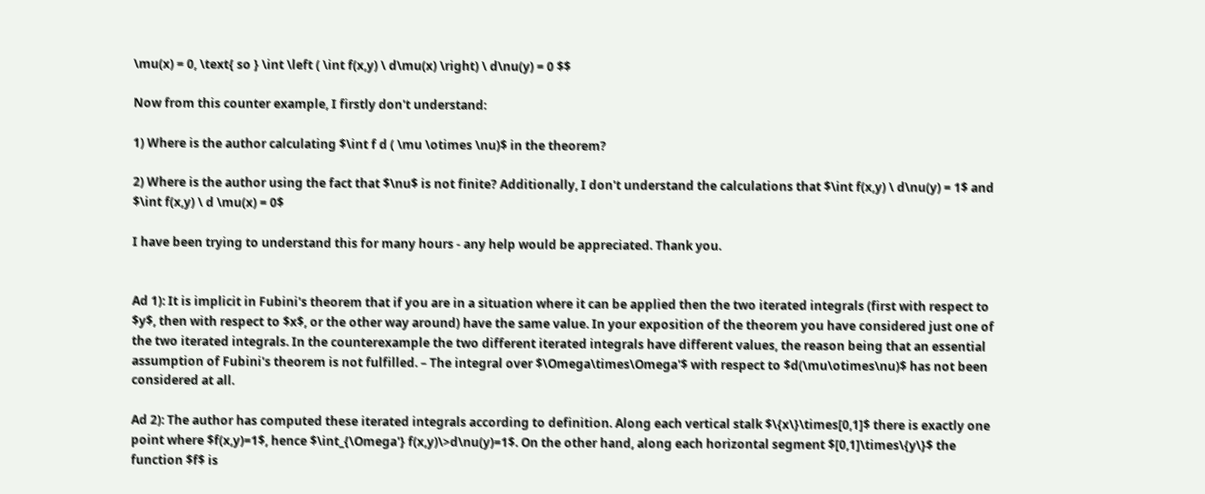\mu(x) = 0, \text{ so } \int \left ( \int f(x,y) \ d\mu(x) \right) \ d\nu(y) = 0 $$

Now from this counter example, I firstly don't understand:

1) Where is the author calculating $\int f d ( \mu \otimes \nu)$ in the theorem?

2) Where is the author using the fact that $\nu$ is not finite? Additionally, I don't understand the calculations that $\int f(x,y) \ d\nu(y) = 1$ and $\int f(x,y) \ d \mu(x) = 0$

I have been trying to understand this for many hours - any help would be appreciated. Thank you.


Ad 1): It is implicit in Fubini's theorem that if you are in a situation where it can be applied then the two iterated integrals (first with respect to $y$, then with respect to $x$, or the other way around) have the same value. In your exposition of the theorem you have considered just one of the two iterated integrals. In the counterexample the two different iterated integrals have different values, the reason being that an essential assumption of Fubini's theorem is not fulfilled. – The integral over $\Omega\times\Omega'$ with respect to $d(\mu\otimes\nu)$ has not been considered at all.

Ad 2): The author has computed these iterated integrals according to definition. Along each vertical stalk $\{x\}\times[0,1]$ there is exactly one point where $f(x,y)=1$, hence $\int_{\Omega'} f(x,y)\>d\nu(y)=1$. On the other hand, along each horizontal segment $[0,1]\times\{y\}$ the function $f$ is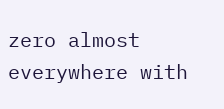zero almost everywhere with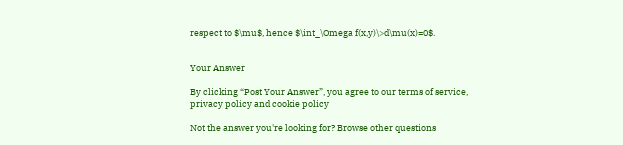respect to $\mu$, hence $\int_\Omega f(x,y)\>d\mu(x)=0$.


Your Answer

By clicking “Post Your Answer”, you agree to our terms of service, privacy policy and cookie policy

Not the answer you're looking for? Browse other questions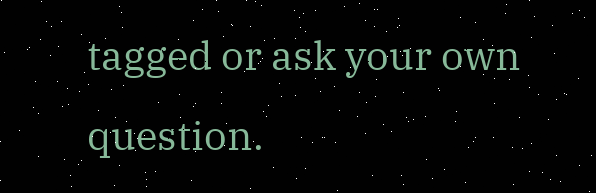tagged or ask your own question.